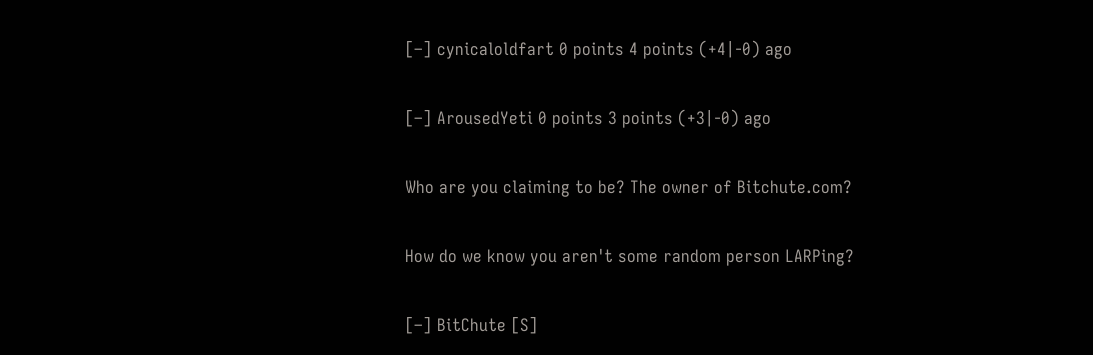[–] cynicaloldfart 0 points 4 points (+4|-0) ago

[–] ArousedYeti 0 points 3 points (+3|-0) ago

Who are you claiming to be? The owner of Bitchute.com?

How do we know you aren't some random person LARPing?

[–] BitChute [S]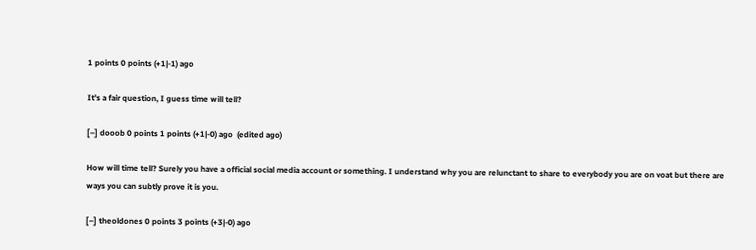1 points 0 points (+1|-1) ago

It's a fair question, I guess time will tell?

[–] dooob 0 points 1 points (+1|-0) ago  (edited ago)

How will time tell? Surely you have a official social media account or something. I understand why you are relunctant to share to everybody you are on voat but there are ways you can subtly prove it is you.

[–] theoldones 0 points 3 points (+3|-0) ago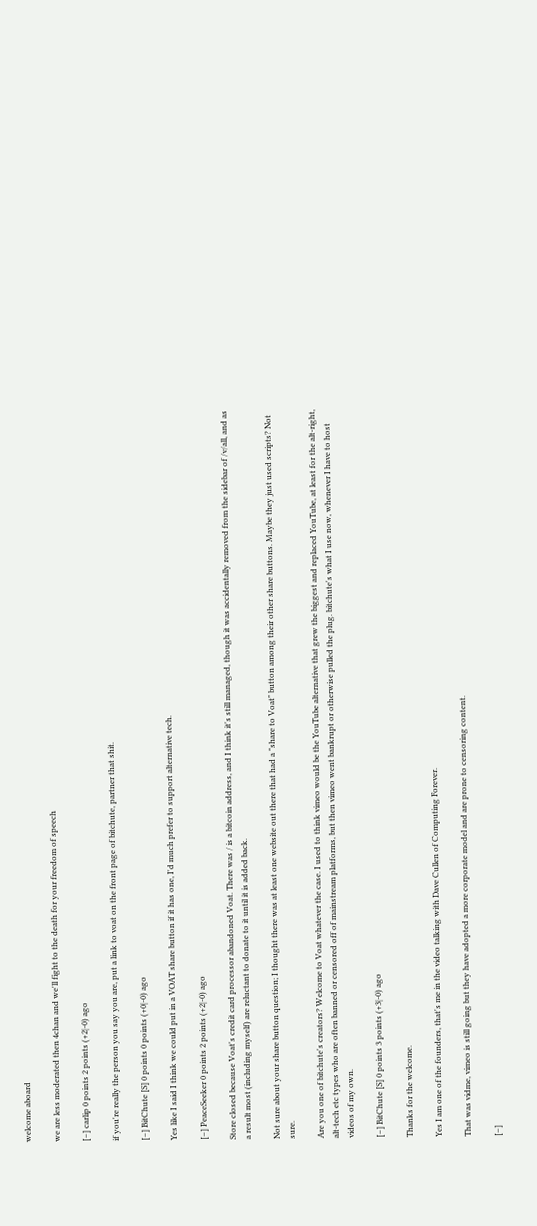welcome aboard

we are less moderated then 4chan and we'll fight to the death for your freedom of speech

[–] carlip 0 points 2 points (+2|-0) ago

if you're really the person you say you are, put a link to voat on the front page of bitchute, partner that shit.

[–] BitChute [S] 0 points 0 points (+0|-0) ago

Yes like I said I think we could put in a VOAT share button if it has one, I'd much prefer to support alternative tech.

[–] PeaceSeeker 0 points 2 points (+2|-0) ago

Store closed because Voat's credit card processor abandoned Voat. There was / is a bitcoin address, and I think it's still managed, though it was accidentally removed from the sidebar of /v/all, and as a result most (including myself) are reluctant to donate to it until it is added back.

Not sure about your share button question; I thought there was at least one website out there that had a "share to Voat" button among their other share buttons. Maybe they just used scripts? Not sure.

Are you one of bitchute's creators? Welcome to Voat whatever the case. I used to think vimeo would be the YouTube alternative that grew the biggest and replaced YouTube, at least for the alt-right, alt-tech etc types who are often banned or censored off of mainstream platforms, but then vimeo went bankrupt or otherwise pulled the plug. bitchute's what I use now, whenever I have to host videos of my own.

[–] BitChute [S] 0 points 3 points (+3|-0) ago

Thanks for the welcome.

Yes I am one of the founders, that's me in the video talking with Dave Cullen of Computing Forever.

That was vidme, vimeo is still going but they have adopted a more corporate model and are prone to censoring content.

[–]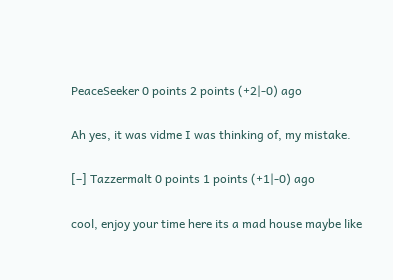PeaceSeeker 0 points 2 points (+2|-0) ago

Ah yes, it was vidme I was thinking of, my mistake.

[–] Tazzermalt 0 points 1 points (+1|-0) ago

cool, enjoy your time here its a mad house maybe like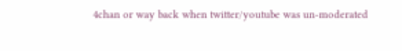4chan or way back when twitter/youtube was un-moderated